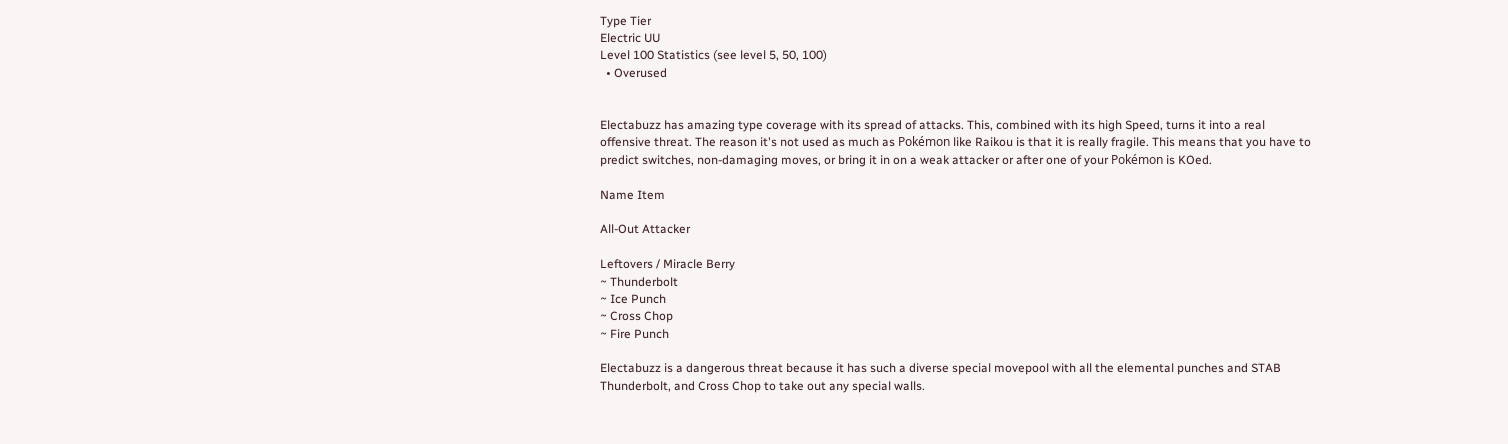Type Tier
Electric UU
Level 100 Statistics (see level 5, 50, 100)
  • Overused


Electabuzz has amazing type coverage with its spread of attacks. This, combined with its high Speed, turns it into a real offensive threat. The reason it's not used as much as Pokémon like Raikou is that it is really fragile. This means that you have to predict switches, non-damaging moves, or bring it in on a weak attacker or after one of your Pokémon is KOed.

Name Item

All-Out Attacker

Leftovers / Miracle Berry
~ Thunderbolt
~ Ice Punch
~ Cross Chop
~ Fire Punch

Electabuzz is a dangerous threat because it has such a diverse special movepool with all the elemental punches and STAB Thunderbolt, and Cross Chop to take out any special walls.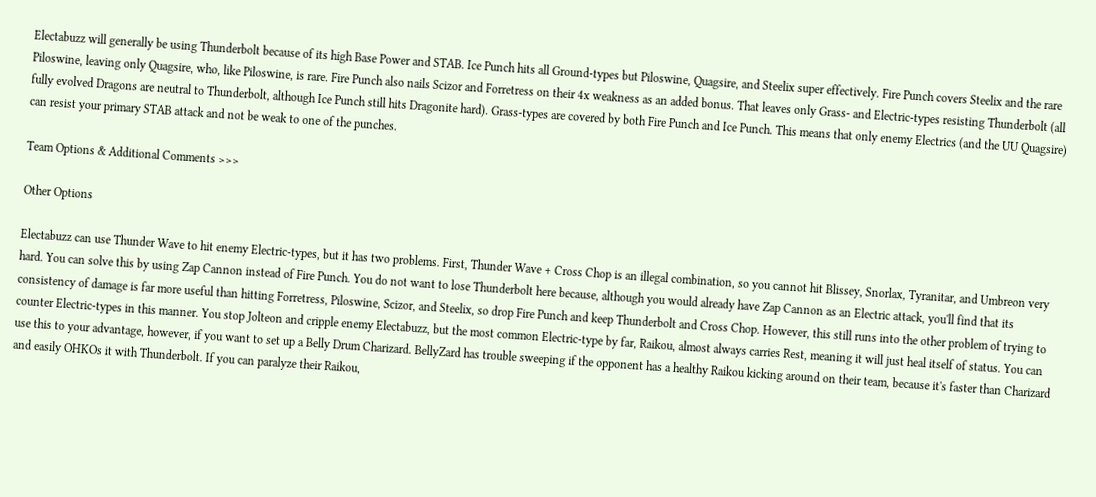Electabuzz will generally be using Thunderbolt because of its high Base Power and STAB. Ice Punch hits all Ground-types but Piloswine, Quagsire, and Steelix super effectively. Fire Punch covers Steelix and the rare Piloswine, leaving only Quagsire, who, like Piloswine, is rare. Fire Punch also nails Scizor and Forretress on their 4x weakness as an added bonus. That leaves only Grass- and Electric-types resisting Thunderbolt (all fully evolved Dragons are neutral to Thunderbolt, although Ice Punch still hits Dragonite hard). Grass-types are covered by both Fire Punch and Ice Punch. This means that only enemy Electrics (and the UU Quagsire) can resist your primary STAB attack and not be weak to one of the punches.

Team Options & Additional Comments >>>

Other Options

Electabuzz can use Thunder Wave to hit enemy Electric-types, but it has two problems. First, Thunder Wave + Cross Chop is an illegal combination, so you cannot hit Blissey, Snorlax, Tyranitar, and Umbreon very hard. You can solve this by using Zap Cannon instead of Fire Punch. You do not want to lose Thunderbolt here because, although you would already have Zap Cannon as an Electric attack, you'll find that its consistency of damage is far more useful than hitting Forretress, Piloswine, Scizor, and Steelix, so drop Fire Punch and keep Thunderbolt and Cross Chop. However, this still runs into the other problem of trying to counter Electric-types in this manner. You stop Jolteon and cripple enemy Electabuzz, but the most common Electric-type by far, Raikou, almost always carries Rest, meaning it will just heal itself of status. You can use this to your advantage, however, if you want to set up a Belly Drum Charizard. BellyZard has trouble sweeping if the opponent has a healthy Raikou kicking around on their team, because it's faster than Charizard and easily OHKOs it with Thunderbolt. If you can paralyze their Raikou,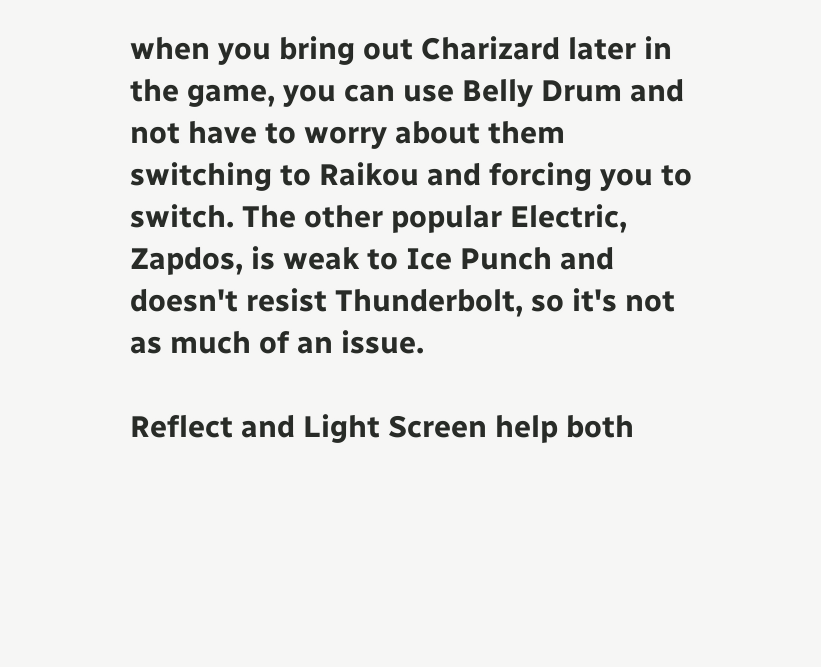when you bring out Charizard later in the game, you can use Belly Drum and not have to worry about them switching to Raikou and forcing you to switch. The other popular Electric, Zapdos, is weak to Ice Punch and doesn't resist Thunderbolt, so it's not as much of an issue.

Reflect and Light Screen help both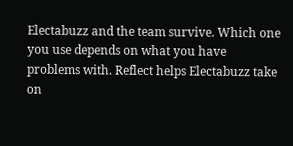Electabuzz and the team survive. Which one you use depends on what you have problems with. Reflect helps Electabuzz take on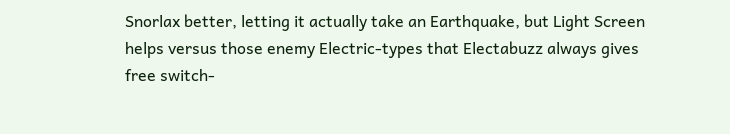Snorlax better, letting it actually take an Earthquake, but Light Screen helps versus those enemy Electric-types that Electabuzz always gives free switch-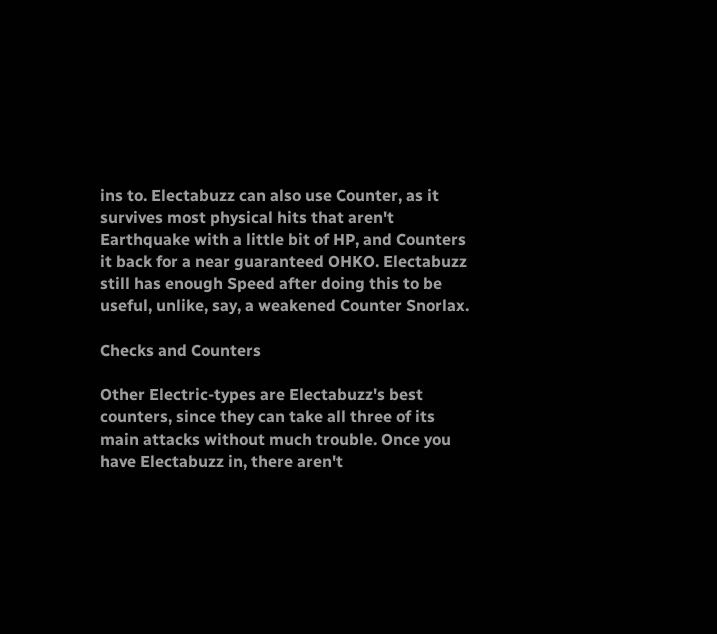ins to. Electabuzz can also use Counter, as it survives most physical hits that aren't Earthquake with a little bit of HP, and Counters it back for a near guaranteed OHKO. Electabuzz still has enough Speed after doing this to be useful, unlike, say, a weakened Counter Snorlax.

Checks and Counters

Other Electric-types are Electabuzz's best counters, since they can take all three of its main attacks without much trouble. Once you have Electabuzz in, there aren't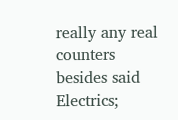really any real counters besides said Electrics;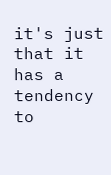it's just that it has a tendency to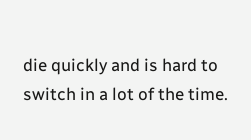die quickly and is hard to switch in a lot of the time.